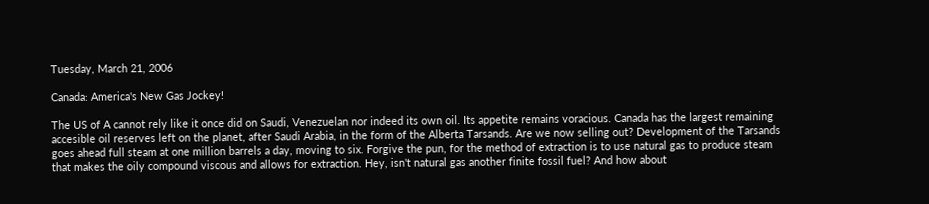Tuesday, March 21, 2006

Canada: America's New Gas Jockey!

The US of A cannot rely like it once did on Saudi, Venezuelan nor indeed its own oil. Its appetite remains voracious. Canada has the largest remaining accesible oil reserves left on the planet, after Saudi Arabia, in the form of the Alberta Tarsands. Are we now selling out? Development of the Tarsands goes ahead full steam at one million barrels a day, moving to six. Forgive the pun, for the method of extraction is to use natural gas to produce steam that makes the oily compound viscous and allows for extraction. Hey, isn't natural gas another finite fossil fuel? And how about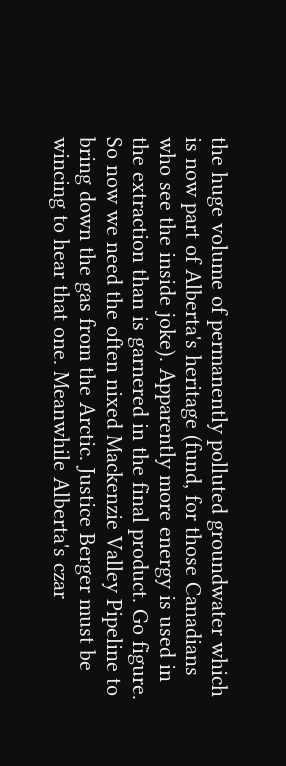the huge volume of permanently polluted groundwater which is now part of Alberta's heritage (fund, for those Canadians who see the inside joke). Apparently more energy is used in the extraction than is garnered in the final product. Go figure. So now we need the often nixed Mackenzie Valley Pipeline to bring down the gas from the Arctic. Justice Berger must be wincing to hear that one. Meanwhile Alberta's czar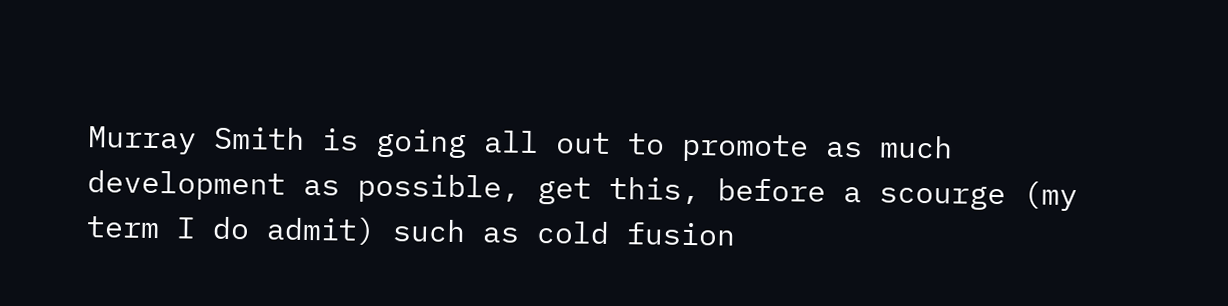Murray Smith is going all out to promote as much development as possible, get this, before a scourge (my term I do admit) such as cold fusion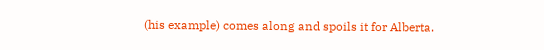(his example) comes along and spoils it for Alberta.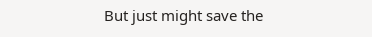But just might save the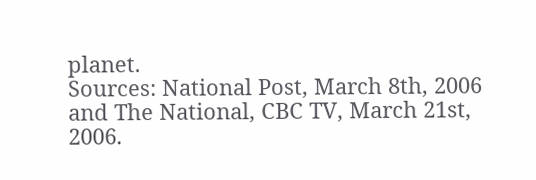planet.
Sources: National Post, March 8th, 2006 and The National, CBC TV, March 21st, 2006.